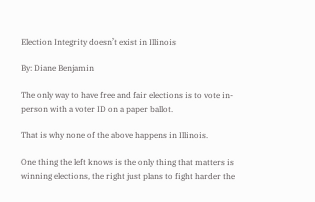Election Integrity doesn’t exist in Illinois

By: Diane Benjamin

The only way to have free and fair elections is to vote in-person with a voter ID on a paper ballot.

That is why none of the above happens in Illinois.

One thing the left knows is the only thing that matters is winning elections, the right just plans to fight harder the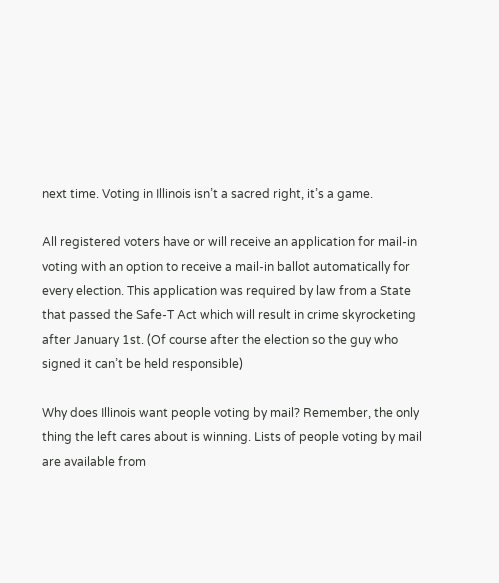next time. Voting in Illinois isn’t a sacred right, it’s a game.

All registered voters have or will receive an application for mail-in voting with an option to receive a mail-in ballot automatically for every election. This application was required by law from a State that passed the Safe-T Act which will result in crime skyrocketing after January 1st. (Of course after the election so the guy who signed it can’t be held responsible)

Why does Illinois want people voting by mail? Remember, the only thing the left cares about is winning. Lists of people voting by mail are available from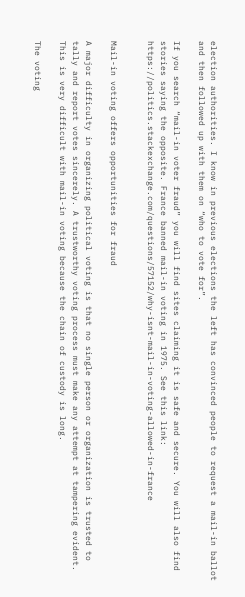election authorities. I know in previous elections the left has convinced people to request a mail-in ballot and then followed up with them on “who to vote for”.

If you search “mail-in voter fraud” you will find sites claiming it is safe and secure. You will also find stories saying the opposite. France banned mail-in voting in 1975. See this link: https://politics.stackexchange.com/questions/57152/why-isnt-mail-in-voting-allowed-in-france


Mail-in voting offers opportunities for fraud

A major difficulty in organizing political voting is that no single person or organization is trusted to tally and report votes sincerely. A trustworthy voting process must make any attempt at tampering evident. This is very difficult with mail-in voting because the chain of custody is long.

The voting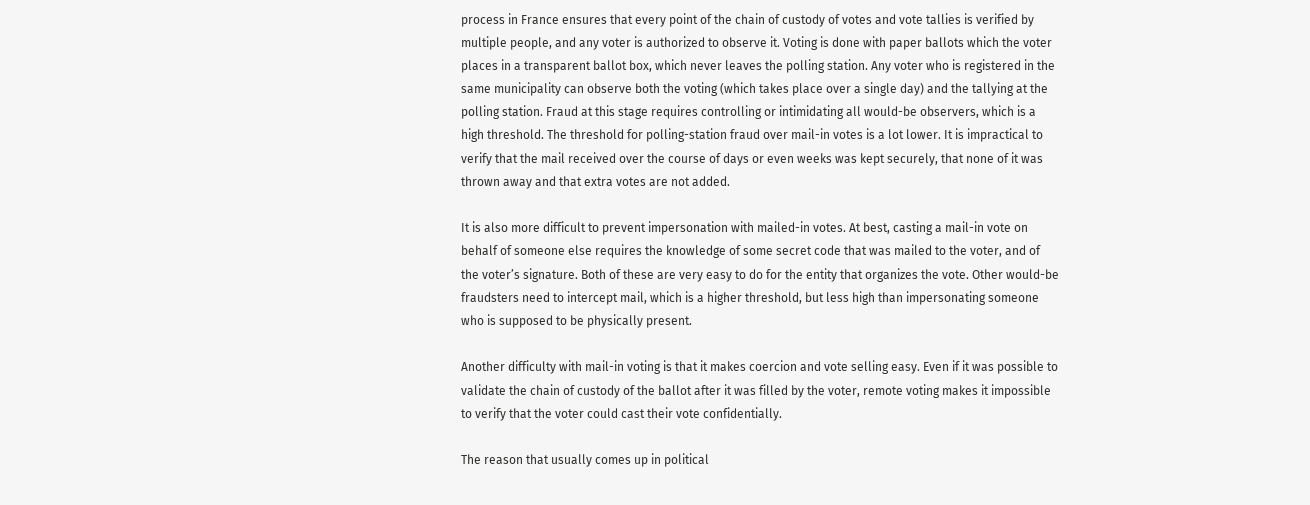process in France ensures that every point of the chain of custody of votes and vote tallies is verified by multiple people, and any voter is authorized to observe it. Voting is done with paper ballots which the voter places in a transparent ballot box, which never leaves the polling station. Any voter who is registered in the same municipality can observe both the voting (which takes place over a single day) and the tallying at the polling station. Fraud at this stage requires controlling or intimidating all would-be observers, which is a high threshold. The threshold for polling-station fraud over mail-in votes is a lot lower. It is impractical to verify that the mail received over the course of days or even weeks was kept securely, that none of it was thrown away and that extra votes are not added.

It is also more difficult to prevent impersonation with mailed-in votes. At best, casting a mail-in vote on behalf of someone else requires the knowledge of some secret code that was mailed to the voter, and of the voter’s signature. Both of these are very easy to do for the entity that organizes the vote. Other would-be fraudsters need to intercept mail, which is a higher threshold, but less high than impersonating someone who is supposed to be physically present.

Another difficulty with mail-in voting is that it makes coercion and vote selling easy. Even if it was possible to validate the chain of custody of the ballot after it was filled by the voter, remote voting makes it impossible to verify that the voter could cast their vote confidentially.

The reason that usually comes up in political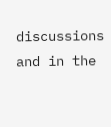discussions and in the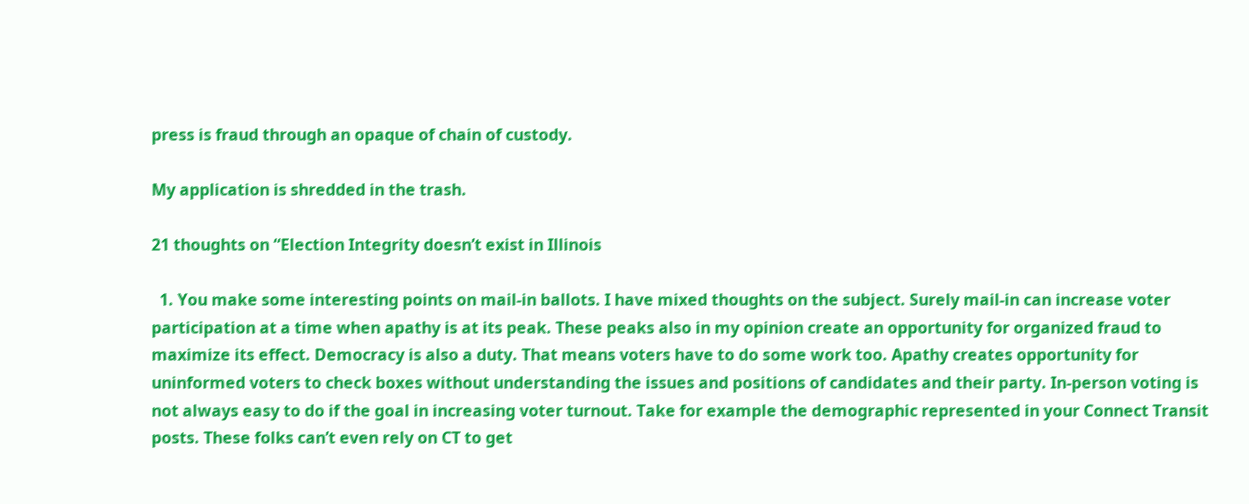press is fraud through an opaque of chain of custody.

My application is shredded in the trash.

21 thoughts on “Election Integrity doesn’t exist in Illinois

  1. You make some interesting points on mail-in ballots. I have mixed thoughts on the subject. Surely mail-in can increase voter participation at a time when apathy is at its peak. These peaks also in my opinion create an opportunity for organized fraud to maximize its effect. Democracy is also a duty. That means voters have to do some work too. Apathy creates opportunity for uninformed voters to check boxes without understanding the issues and positions of candidates and their party. In-person voting is not always easy to do if the goal in increasing voter turnout. Take for example the demographic represented in your Connect Transit posts. These folks can’t even rely on CT to get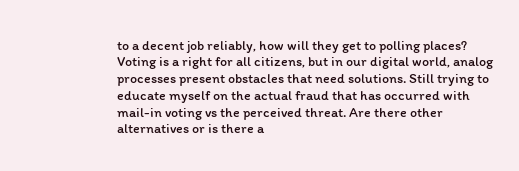to a decent job reliably, how will they get to polling places? Voting is a right for all citizens, but in our digital world, analog processes present obstacles that need solutions. Still trying to educate myself on the actual fraud that has occurred with mail-in voting vs the perceived threat. Are there other alternatives or is there a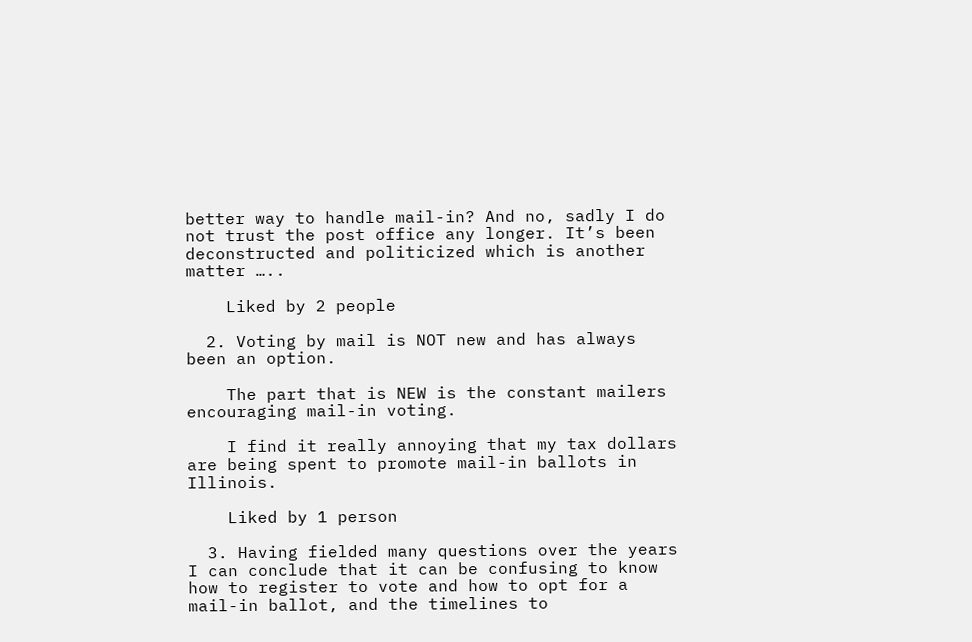better way to handle mail-in? And no, sadly I do not trust the post office any longer. It’s been deconstructed and politicized which is another matter …..

    Liked by 2 people

  2. Voting by mail is NOT new and has always been an option.

    The part that is NEW is the constant mailers encouraging mail-in voting.

    I find it really annoying that my tax dollars are being spent to promote mail-in ballots in Illinois.

    Liked by 1 person

  3. Having fielded many questions over the years I can conclude that it can be confusing to know how to register to vote and how to opt for a mail-in ballot, and the timelines to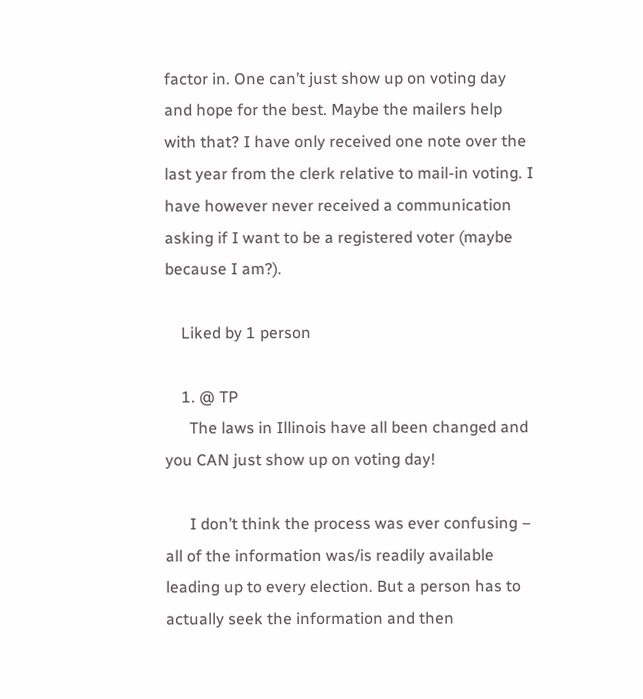factor in. One can’t just show up on voting day and hope for the best. Maybe the mailers help with that? I have only received one note over the last year from the clerk relative to mail-in voting. I have however never received a communication asking if I want to be a registered voter (maybe because I am?).

    Liked by 1 person

    1. @ TP
      The laws in Illinois have all been changed and you CAN just show up on voting day!

      I don’t think the process was ever confusing – all of the information was/is readily available leading up to every election. But a person has to actually seek the information and then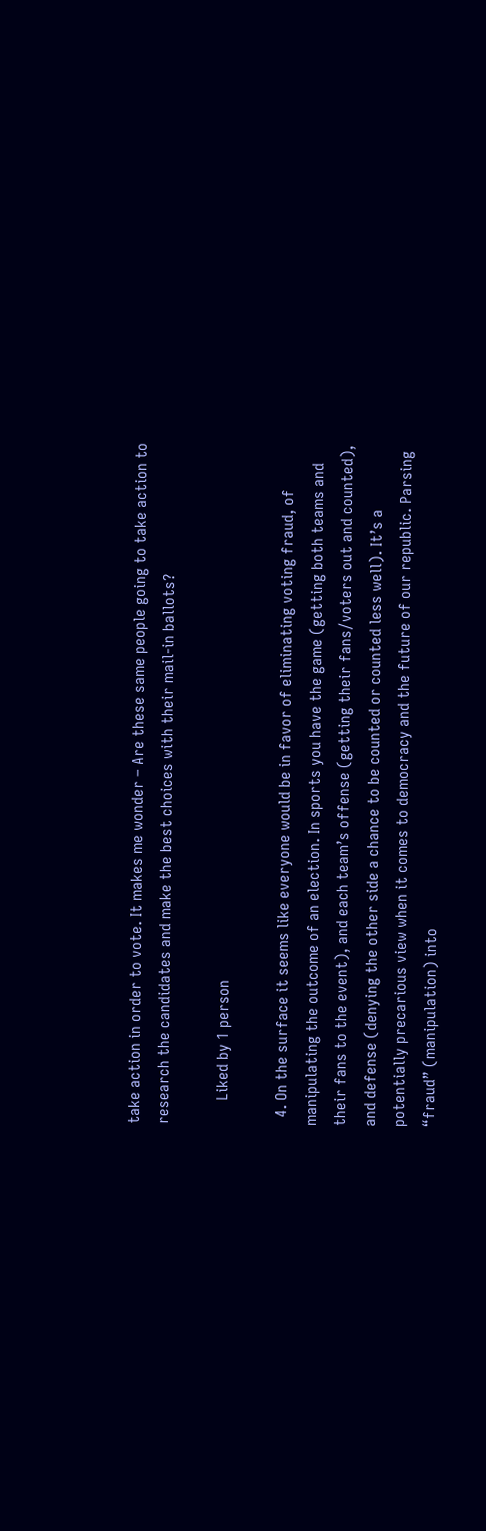take action in order to vote. It makes me wonder – Are these same people going to take action to research the candidates and make the best choices with their mail-in ballots?

      Liked by 1 person

  4. On the surface it seems like everyone would be in favor of eliminating voting fraud, of manipulating the outcome of an election. In sports you have the game (getting both teams and their fans to the event), and each team’s offense (getting their fans/voters out and counted), and defense (denying the other side a chance to be counted or counted less well). It’s a potentially precarious view when it comes to democracy and the future of our republic. Parsing “fraud” (manipulation) into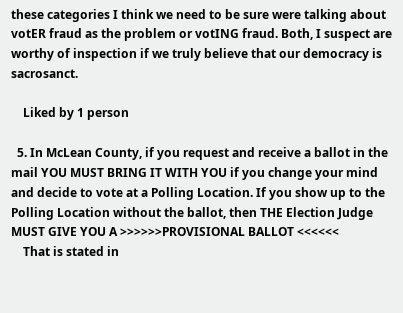these categories I think we need to be sure were talking about votER fraud as the problem or votING fraud. Both, I suspect are worthy of inspection if we truly believe that our democracy is sacrosanct.

    Liked by 1 person

  5. In McLean County, if you request and receive a ballot in the mail YOU MUST BRING IT WITH YOU if you change your mind and decide to vote at a Polling Location. If you show up to the Polling Location without the ballot, then THE Election Judge MUST GIVE YOU A >>>>>>PROVISIONAL BALLOT <<<<<<
    That is stated in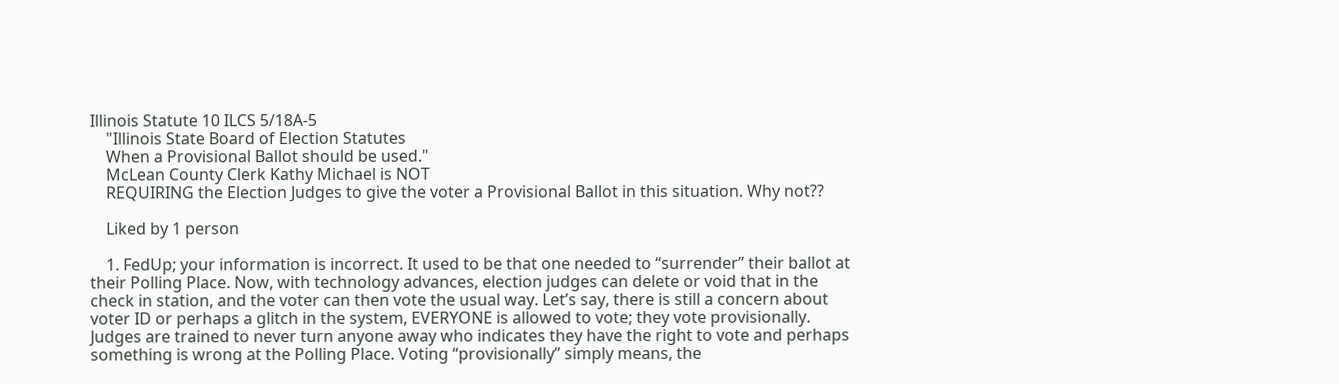Illinois Statute 10 ILCS 5/18A-5
    "Illinois State Board of Election Statutes
    When a Provisional Ballot should be used."
    McLean County Clerk Kathy Michael is NOT
    REQUIRING the Election Judges to give the voter a Provisional Ballot in this situation. Why not??

    Liked by 1 person

    1. FedUp; your information is incorrect. It used to be that one needed to “surrender” their ballot at their Polling Place. Now, with technology advances, election judges can delete or void that in the check in station, and the voter can then vote the usual way. Let’s say, there is still a concern about voter ID or perhaps a glitch in the system, EVERYONE is allowed to vote; they vote provisionally. Judges are trained to never turn anyone away who indicates they have the right to vote and perhaps something is wrong at the Polling Place. Voting “provisionally” simply means, the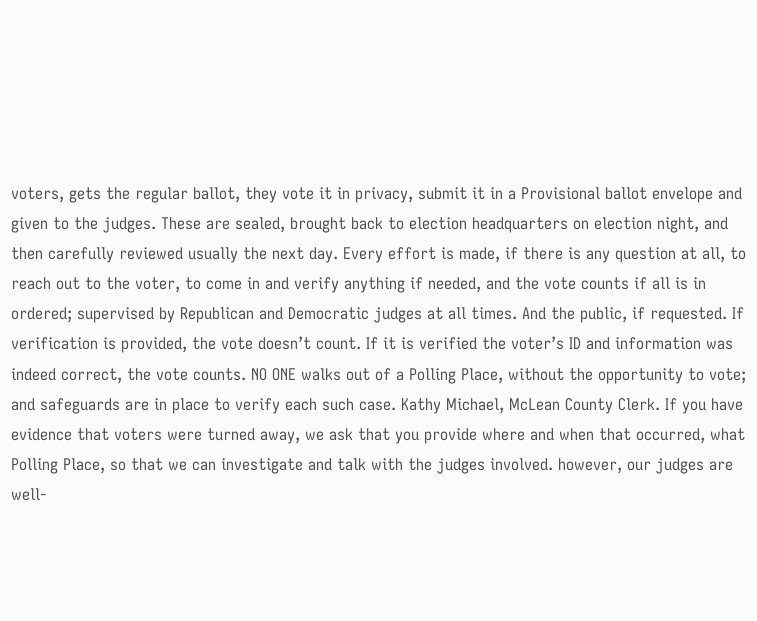voters, gets the regular ballot, they vote it in privacy, submit it in a Provisional ballot envelope and given to the judges. These are sealed, brought back to election headquarters on election night, and then carefully reviewed usually the next day. Every effort is made, if there is any question at all, to reach out to the voter, to come in and verify anything if needed, and the vote counts if all is in ordered; supervised by Republican and Democratic judges at all times. And the public, if requested. If verification is provided, the vote doesn’t count. If it is verified the voter’s ID and information was indeed correct, the vote counts. NO ONE walks out of a Polling Place, without the opportunity to vote; and safeguards are in place to verify each such case. Kathy Michael, McLean County Clerk. If you have evidence that voters were turned away, we ask that you provide where and when that occurred, what Polling Place, so that we can investigate and talk with the judges involved. however, our judges are well-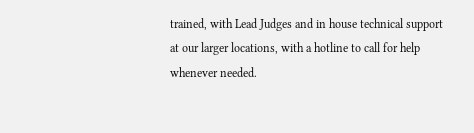trained, with Lead Judges and in house technical support at our larger locations, with a hotline to call for help whenever needed.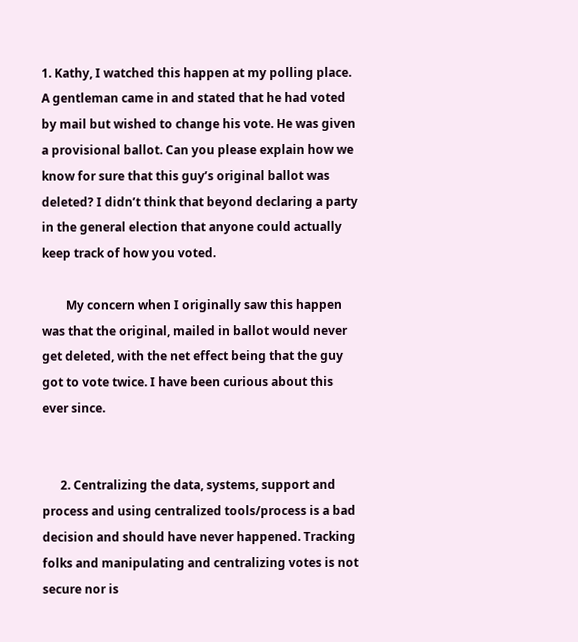1. Kathy, I watched this happen at my polling place. A gentleman came in and stated that he had voted by mail but wished to change his vote. He was given a provisional ballot. Can you please explain how we know for sure that this guy’s original ballot was deleted? I didn’t think that beyond declaring a party in the general election that anyone could actually keep track of how you voted.

        My concern when I originally saw this happen was that the original, mailed in ballot would never get deleted, with the net effect being that the guy got to vote twice. I have been curious about this ever since.


      2. Centralizing the data, systems, support and process and using centralized tools/process is a bad decision and should have never happened. Tracking folks and manipulating and centralizing votes is not secure nor is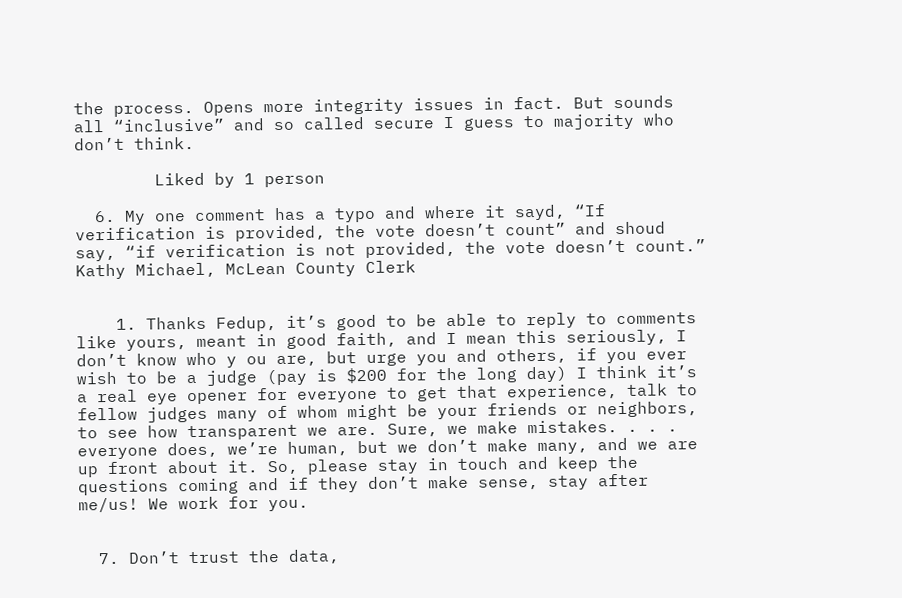the process. Opens more integrity issues in fact. But sounds all “inclusive” and so called secure I guess to majority who don’t think.

        Liked by 1 person

  6. My one comment has a typo and where it sayd, “If verification is provided, the vote doesn’t count” and shoud say, “if verification is not provided, the vote doesn’t count.” Kathy Michael, McLean County Clerk


    1. Thanks Fedup, it’s good to be able to reply to comments like yours, meant in good faith, and I mean this seriously, I don’t know who y ou are, but urge you and others, if you ever wish to be a judge (pay is $200 for the long day) I think it’s a real eye opener for everyone to get that experience, talk to fellow judges many of whom might be your friends or neighbors, to see how transparent we are. Sure, we make mistakes. . . . everyone does, we’re human, but we don’t make many, and we are up front about it. So, please stay in touch and keep the questions coming and if they don’t make sense, stay after me/us! We work for you.


  7. Don’t trust the data,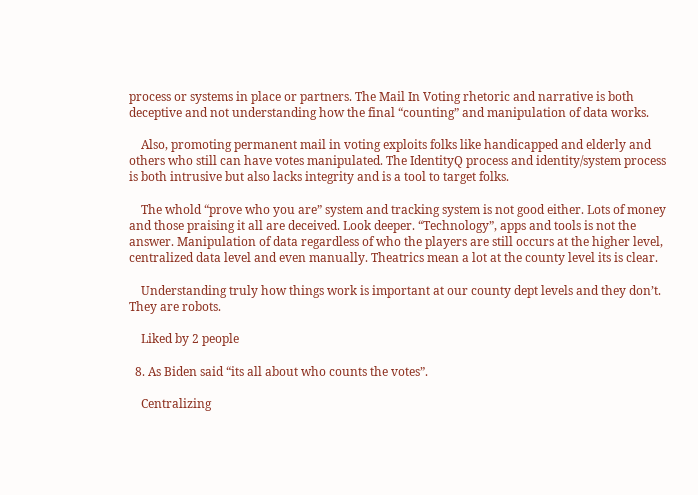process or systems in place or partners. The Mail In Voting rhetoric and narrative is both deceptive and not understanding how the final “counting” and manipulation of data works.

    Also, promoting permanent mail in voting exploits folks like handicapped and elderly and others who still can have votes manipulated. The IdentityQ process and identity/system process is both intrusive but also lacks integrity and is a tool to target folks.

    The whold “prove who you are” system and tracking system is not good either. Lots of money and those praising it all are deceived. Look deeper. “Technology”, apps and tools is not the answer. Manipulation of data regardless of who the players are still occurs at the higher level, centralized data level and even manually. Theatrics mean a lot at the county level its is clear.

    Understanding truly how things work is important at our county dept levels and they don’t. They are robots.

    Liked by 2 people

  8. As Biden said “its all about who counts the votes”.

    Centralizing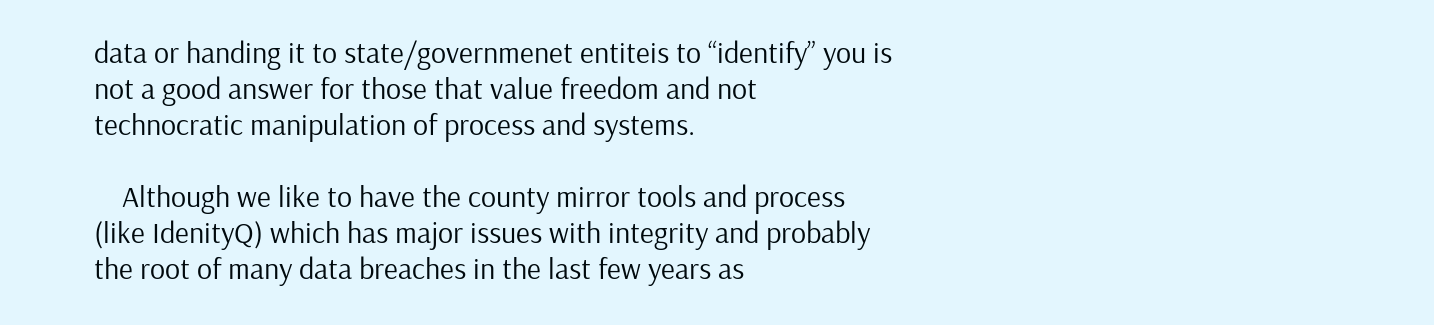data or handing it to state/governmenet entiteis to “identify” you is not a good answer for those that value freedom and not technocratic manipulation of process and systems.

    Although we like to have the county mirror tools and process (like IdenityQ) which has major issues with integrity and probably the root of many data breaches in the last few years as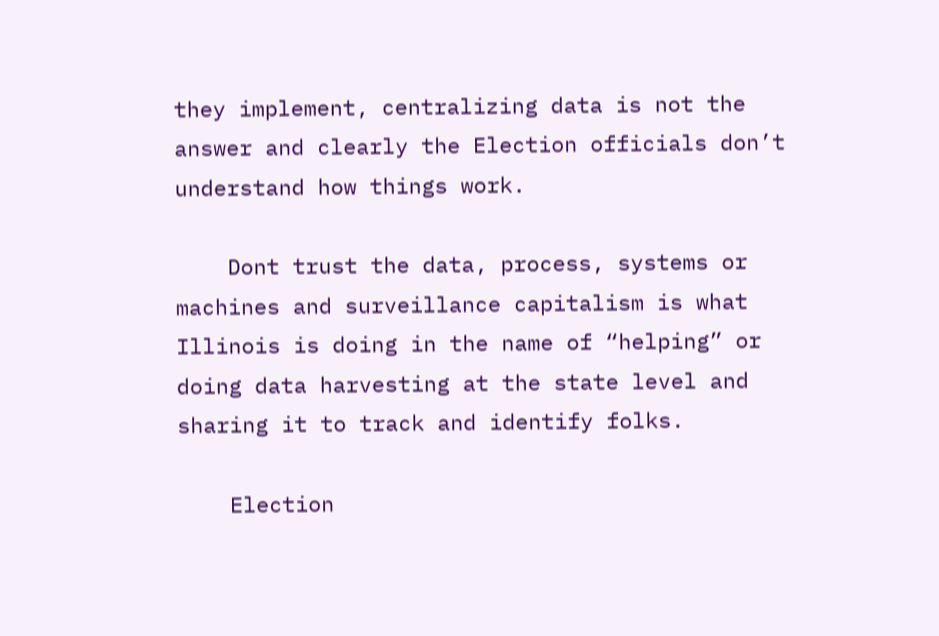they implement, centralizing data is not the answer and clearly the Election officials don’t understand how things work.

    Dont trust the data, process, systems or machines and surveillance capitalism is what Illinois is doing in the name of “helping” or doing data harvesting at the state level and sharing it to track and identify folks.

    Election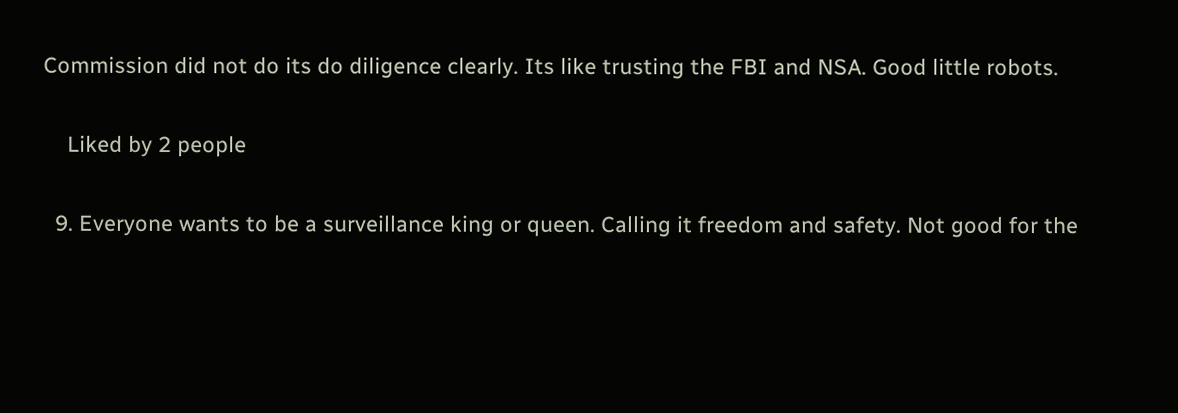Commission did not do its do diligence clearly. Its like trusting the FBI and NSA. Good little robots.

    Liked by 2 people

  9. Everyone wants to be a surveillance king or queen. Calling it freedom and safety. Not good for the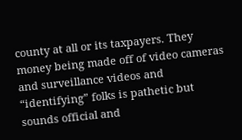county at all or its taxpayers. They money being made off of video cameras and surveillance videos and “identifying” folks is pathetic but sounds official and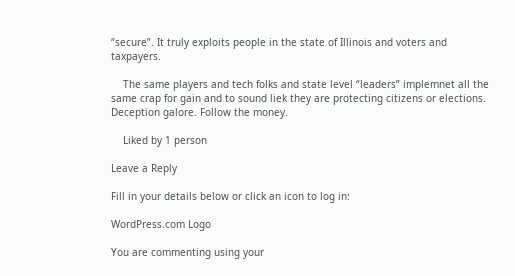“secure”. It truly exploits people in the state of Illinois and voters and taxpayers.

    The same players and tech folks and state level “leaders” implemnet all the same crap for gain and to sound liek they are protecting citizens or elections. Deception galore. Follow the money.

    Liked by 1 person

Leave a Reply

Fill in your details below or click an icon to log in:

WordPress.com Logo

You are commenting using your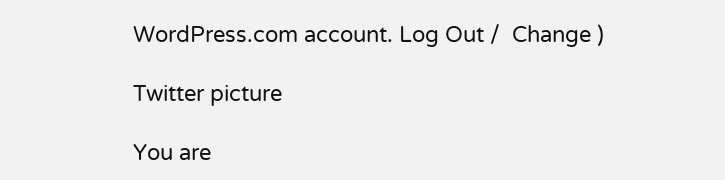WordPress.com account. Log Out /  Change )

Twitter picture

You are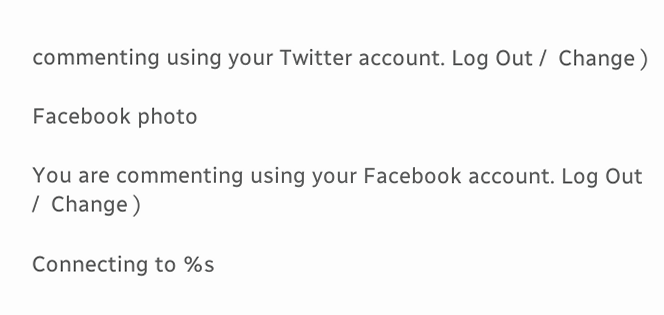commenting using your Twitter account. Log Out /  Change )

Facebook photo

You are commenting using your Facebook account. Log Out /  Change )

Connecting to %s